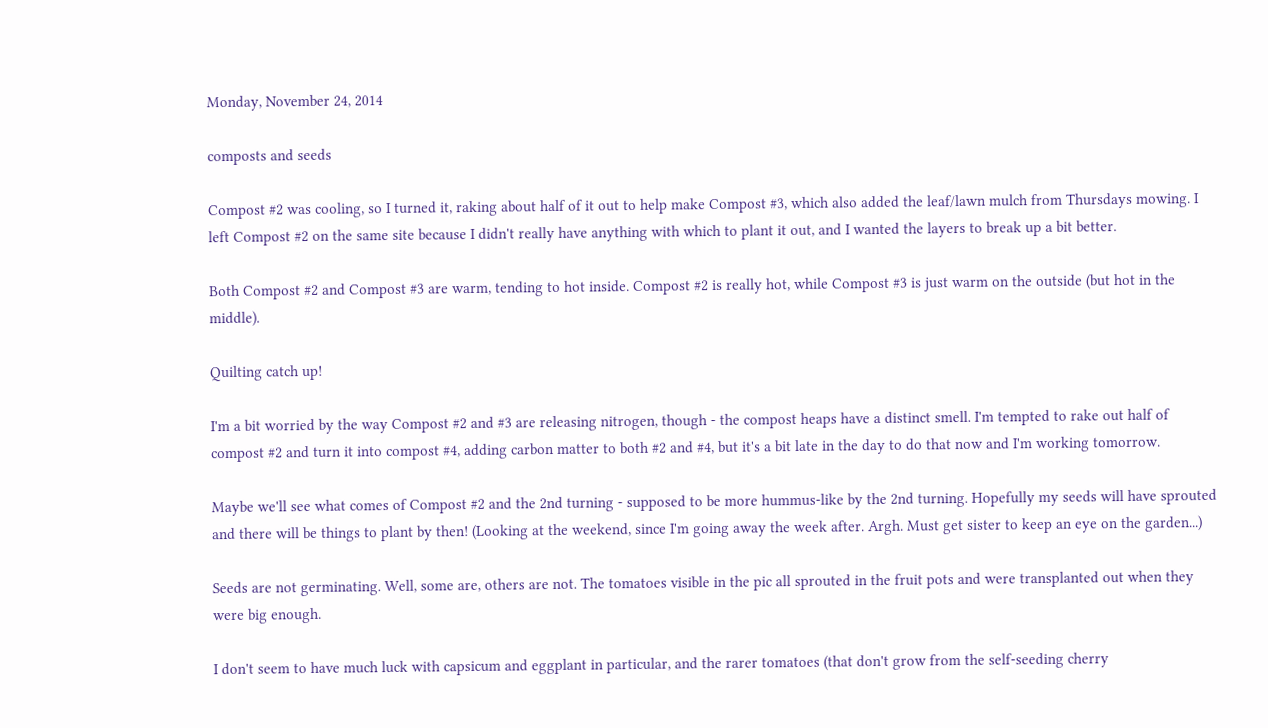Monday, November 24, 2014

composts and seeds

Compost #2 was cooling, so I turned it, raking about half of it out to help make Compost #3, which also added the leaf/lawn mulch from Thursdays mowing. I left Compost #2 on the same site because I didn't really have anything with which to plant it out, and I wanted the layers to break up a bit better.

Both Compost #2 and Compost #3 are warm, tending to hot inside. Compost #2 is really hot, while Compost #3 is just warm on the outside (but hot in the middle).

Quilting catch up!

I'm a bit worried by the way Compost #2 and #3 are releasing nitrogen, though - the compost heaps have a distinct smell. I'm tempted to rake out half of compost #2 and turn it into compost #4, adding carbon matter to both #2 and #4, but it's a bit late in the day to do that now and I'm working tomorrow.

Maybe we'll see what comes of Compost #2 and the 2nd turning - supposed to be more hummus-like by the 2nd turning. Hopefully my seeds will have sprouted and there will be things to plant by then! (Looking at the weekend, since I'm going away the week after. Argh. Must get sister to keep an eye on the garden...)

Seeds are not germinating. Well, some are, others are not. The tomatoes visible in the pic all sprouted in the fruit pots and were transplanted out when they were big enough.

I don't seem to have much luck with capsicum and eggplant in particular, and the rarer tomatoes (that don't grow from the self-seeding cherry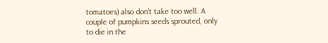tomatoes) also don't take too well. A couple of pumpkins seeds sprouted, only to die in the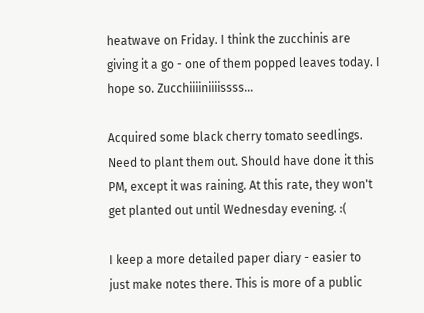heatwave on Friday. I think the zucchinis are giving it a go - one of them popped leaves today. I hope so. Zucchiiiiniiiissss...

Acquired some black cherry tomato seedlings. Need to plant them out. Should have done it this PM, except it was raining. At this rate, they won't get planted out until Wednesday evening. :(

I keep a more detailed paper diary - easier to just make notes there. This is more of a public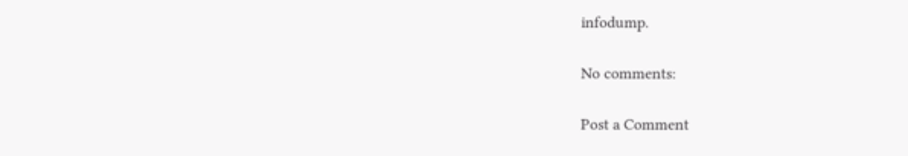infodump.

No comments:

Post a Comment